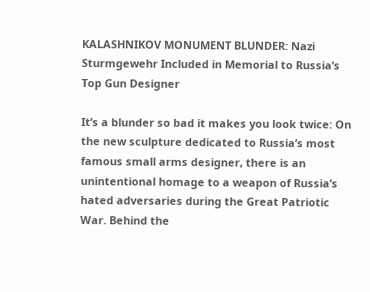KALASHNIKOV MONUMENT BLUNDER: Nazi Sturmgewehr Included in Memorial to Russia’s Top Gun Designer

It’s a blunder so bad it makes you look twice: On the new sculpture dedicated to Russia’s most famous small arms designer, there is an unintentional homage to a weapon of Russia’s hated adversaries during the Great Patriotic War. Behind the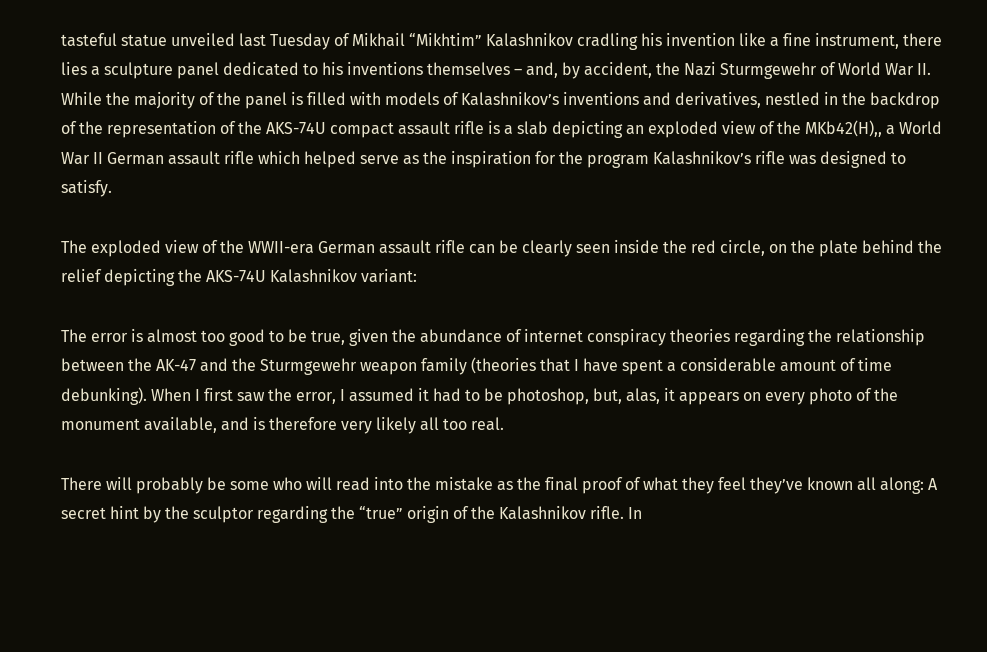tasteful statue unveiled last Tuesday of Mikhail “Mikhtim” Kalashnikov cradling his invention like a fine instrument, there lies a sculpture panel dedicated to his inventions themselves – and, by accident, the Nazi Sturmgewehr of World War II. While the majority of the panel is filled with models of Kalashnikov’s inventions and derivatives, nestled in the backdrop of the representation of the AKS-74U compact assault rifle is a slab depicting an exploded view of the MKb42(H),, a World War II German assault rifle which helped serve as the inspiration for the program Kalashnikov’s rifle was designed to satisfy.

The exploded view of the WWII-era German assault rifle can be clearly seen inside the red circle, on the plate behind the relief depicting the AKS-74U Kalashnikov variant:

The error is almost too good to be true, given the abundance of internet conspiracy theories regarding the relationship between the AK-47 and the Sturmgewehr weapon family (theories that I have spent a considerable amount of time debunking). When I first saw the error, I assumed it had to be photoshop, but, alas, it appears on every photo of the monument available, and is therefore very likely all too real.

There will probably be some who will read into the mistake as the final proof of what they feel they’ve known all along: A secret hint by the sculptor regarding the “true” origin of the Kalashnikov rifle. In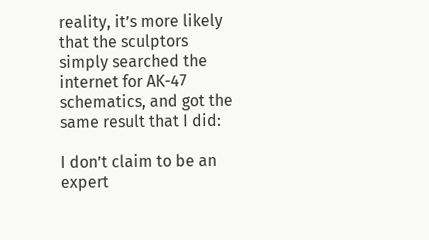reality, it’s more likely that the sculptors simply searched the internet for AK-47 schematics, and got the same result that I did:

I don’t claim to be an expert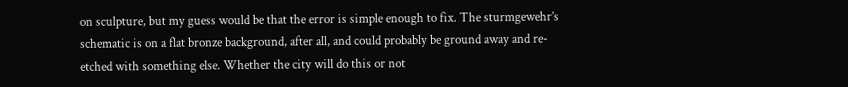on sculpture, but my guess would be that the error is simple enough to fix. The sturmgewehr’s schematic is on a flat bronze background, after all, and could probably be ground away and re-etched with something else. Whether the city will do this or not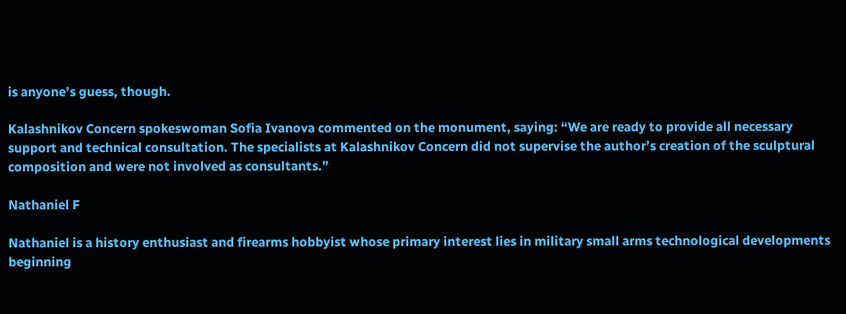is anyone’s guess, though.

Kalashnikov Concern spokeswoman Sofia Ivanova commented on the monument, saying: “We are ready to provide all necessary support and technical consultation. The specialists at Kalashnikov Concern did not supervise the author’s creation of the sculptural composition and were not involved as consultants.”

Nathaniel F

Nathaniel is a history enthusiast and firearms hobbyist whose primary interest lies in military small arms technological developments beginning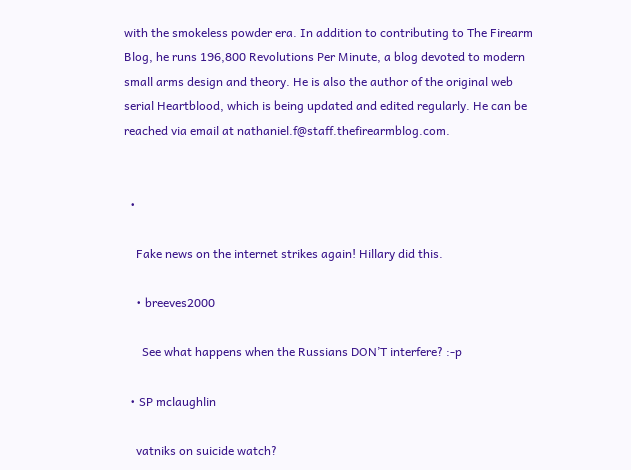with the smokeless powder era. In addition to contributing to The Firearm Blog, he runs 196,800 Revolutions Per Minute, a blog devoted to modern small arms design and theory. He is also the author of the original web serial Heartblood, which is being updated and edited regularly. He can be reached via email at nathaniel.f@staff.thefirearmblog.com.


  •

    Fake news on the internet strikes again! Hillary did this.

    • breeves2000

      See what happens when the Russians DON’T interfere? :-p

  • SP mclaughlin

    vatniks on suicide watch?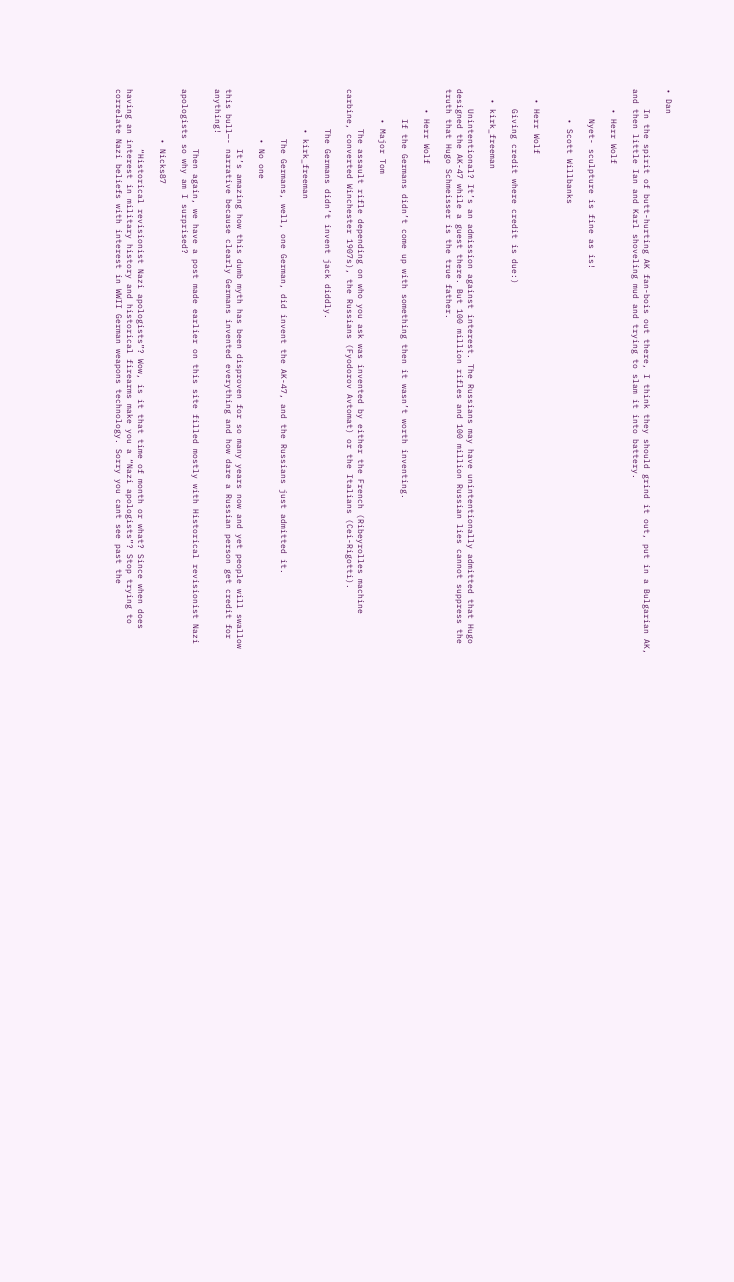• Dan

    In the spirit of butt-hurting AK fan-bois out there, I think they should grind it out, put in a Bulgarian AK, and then little Ian and Karl shoveling mud and trying to slam it into battery.

    • Herr Wolf

      Nyet- sculpture is fine as is!

      • Scott Willbanks


  • Herr Wolf

    Giving credit where credit is due:)

  • kirk_freeman

    Unintentional? It’s an admission against interest. The Russians may have unintentionally admitted that Hugo designed the AK-47 while a guest there. But 100 million rifles and 100 million Russian lies cannot suppress the truth that Hugo Schmeisser is the true father.

    • Herr Wolf

      If the Germans didn’t come up with something then it wasn’t worth inventing.

      • Major Tom

        The assault rifle depending on who you ask was invented by either the French (Ribeyrolles machine carbine, converted Winchester 1907s), the Russians (Fyodorov Avtomat) or the Italians (Cei-Rigotti).

        The Germans didn’t invent jack diddly.

        • kirk_freeman

          The Germans, well, one German, did invent the AK-47, and the Russians just admitted it.

          • No one

            It’s amazing how this dumb myth has been disproven for so many years now and yet people will swallow this bull—- narrative because clearly Germans invented everything and how dare a Russian person get credit for anything!

            Then again, we have a post made earlier on this site filled mostly with Historical revisionist Nazi apologists so why am I surprised?

          • Nicks87

            “Historical revisionist Nazi apologists”? Wow, is it that time of month or what? Since when does having an interest in military history and historical firearms make you a “Nazi apologists”? Stop trying to correlate Nazi beliefs with interest in WWII German weapons technology. Sorry you cant see past the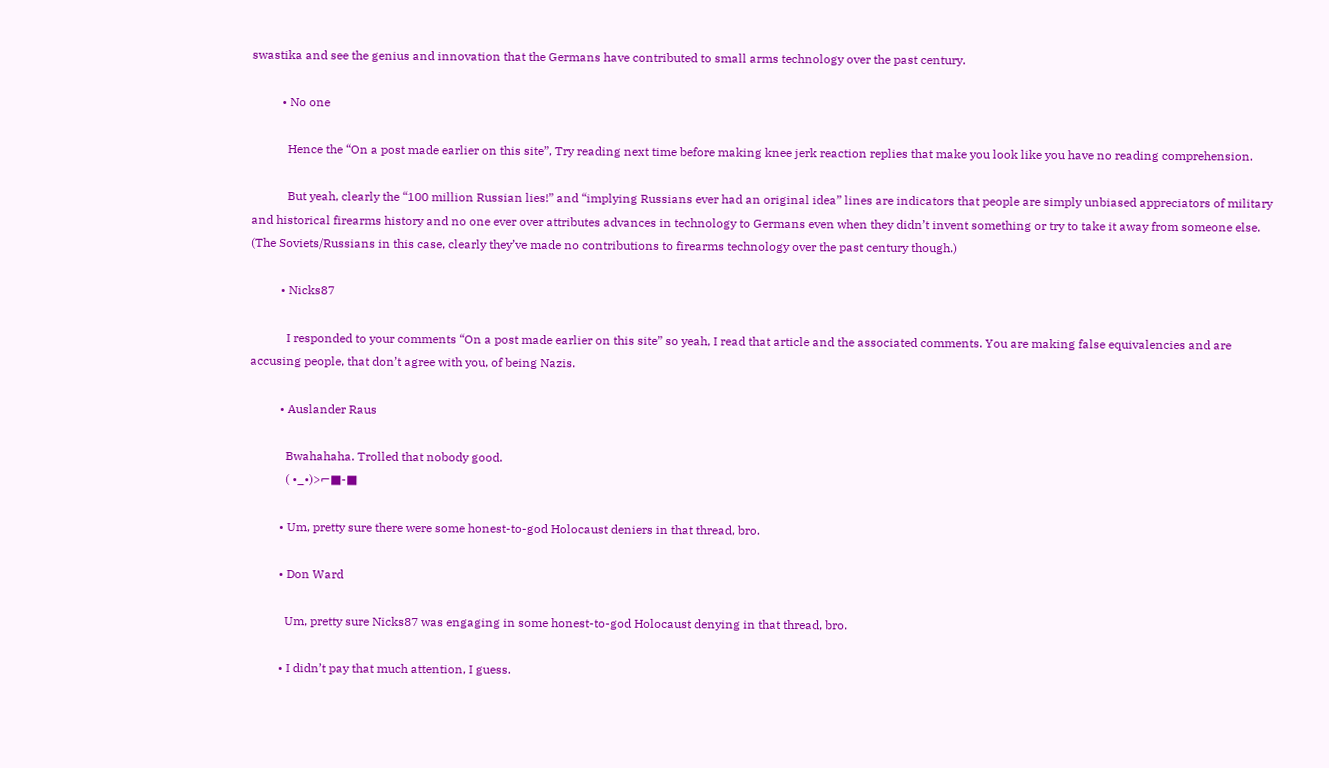swastika and see the genius and innovation that the Germans have contributed to small arms technology over the past century.

          • No one

            Hence the “On a post made earlier on this site”, Try reading next time before making knee jerk reaction replies that make you look like you have no reading comprehension.

            But yeah, clearly the “100 million Russian lies!” and “implying Russians ever had an original idea” lines are indicators that people are simply unbiased appreciators of military and historical firearms history and no one ever over attributes advances in technology to Germans even when they didn’t invent something or try to take it away from someone else. (The Soviets/Russians in this case, clearly they’ve made no contributions to firearms technology over the past century though.)

          • Nicks87

            I responded to your comments “On a post made earlier on this site” so yeah, I read that article and the associated comments. You are making false equivalencies and are accusing people, that don’t agree with you, of being Nazis.

          • Auslander Raus

            Bwahahaha. Trolled that nobody good.
            ( •_•)>⌐■-■

          • Um, pretty sure there were some honest-to-god Holocaust deniers in that thread, bro.

          • Don Ward

            Um, pretty sure Nicks87 was engaging in some honest-to-god Holocaust denying in that thread, bro.

          • I didn’t pay that much attention, I guess.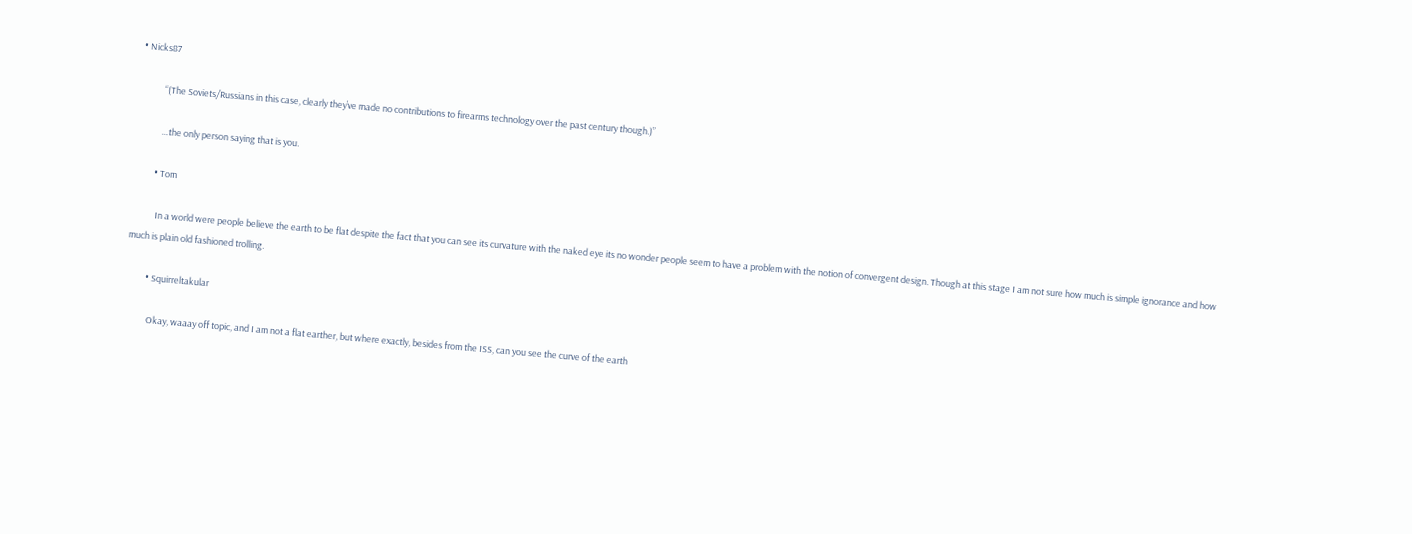• Nicks87

            “(The Soviets/Russians in this case, clearly they’ve made no contributions to firearms technology over the past century though.)”

            …the only person saying that is you.

          • Tom

            In a world were people believe the earth to be flat despite the fact that you can see its curvature with the naked eye its no wonder people seem to have a problem with the notion of convergent design. Though at this stage I am not sure how much is simple ignorance and how much is plain old fashioned trolling.

          • Squirreltakular

            Okay, waaay off topic, and I am not a flat earther, but where exactly, besides from the ISS, can you see the curve of the earth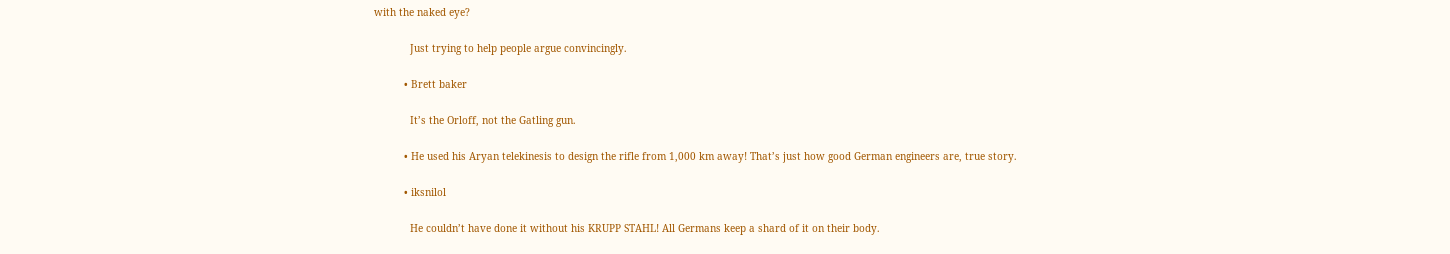with the naked eye?

            Just trying to help people argue convincingly.

          • Brett baker

            It’s the Orloff, not the Gatling gun.

          • He used his Aryan telekinesis to design the rifle from 1,000 km away! That’s just how good German engineers are, true story.

          • iksnilol

            He couldn’t have done it without his KRUPP STAHL! All Germans keep a shard of it on their body.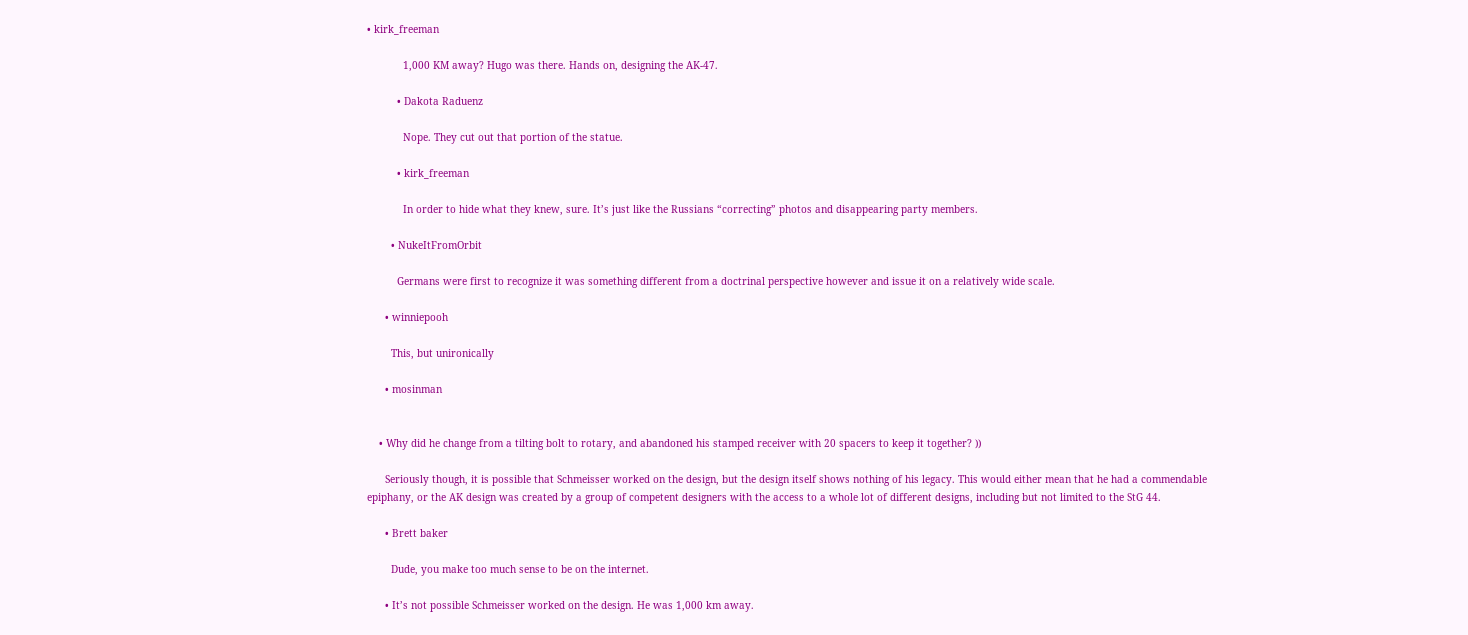• kirk_freeman

            1,000 KM away? Hugo was there. Hands on, designing the AK-47.

          • Dakota Raduenz

            Nope. They cut out that portion of the statue.

          • kirk_freeman

            In order to hide what they knew, sure. It’s just like the Russians “correcting” photos and disappearing party members.

        • NukeItFromOrbit

          Germans were first to recognize it was something different from a doctrinal perspective however and issue it on a relatively wide scale.

      • winniepooh

        This, but unironically

      • mosinman


    • Why did he change from a tilting bolt to rotary, and abandoned his stamped receiver with 20 spacers to keep it together? ))

      Seriously though, it is possible that Schmeisser worked on the design, but the design itself shows nothing of his legacy. This would either mean that he had a commendable epiphany, or the AK design was created by a group of competent designers with the access to a whole lot of different designs, including but not limited to the StG 44.

      • Brett baker

        Dude, you make too much sense to be on the internet.

      • It’s not possible Schmeisser worked on the design. He was 1,000 km away.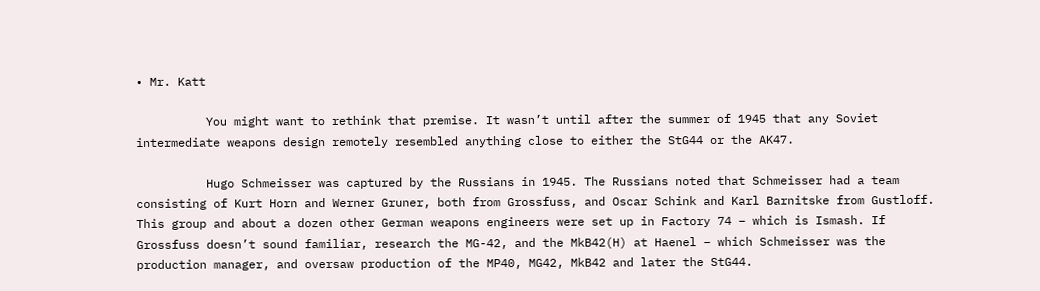• Mr. Katt

          You might want to rethink that premise. It wasn’t until after the summer of 1945 that any Soviet intermediate weapons design remotely resembled anything close to either the StG44 or the AK47.

          Hugo Schmeisser was captured by the Russians in 1945. The Russians noted that Schmeisser had a team consisting of Kurt Horn and Werner Gruner, both from Grossfuss, and Oscar Schink and Karl Barnitske from Gustloff. This group and about a dozen other German weapons engineers were set up in Factory 74 – which is Ismash. If Grossfuss doesn’t sound familiar, research the MG-42, and the MkB42(H) at Haenel – which Schmeisser was the production manager, and oversaw production of the MP40, MG42, MkB42 and later the StG44.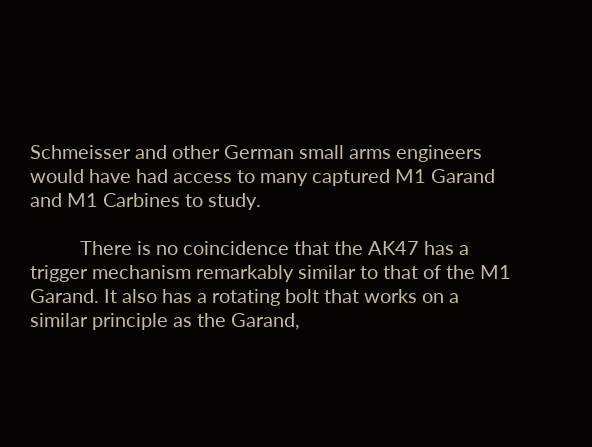Schmeisser and other German small arms engineers would have had access to many captured M1 Garand and M1 Carbines to study.

          There is no coincidence that the AK47 has a trigger mechanism remarkably similar to that of the M1 Garand. It also has a rotating bolt that works on a similar principle as the Garand,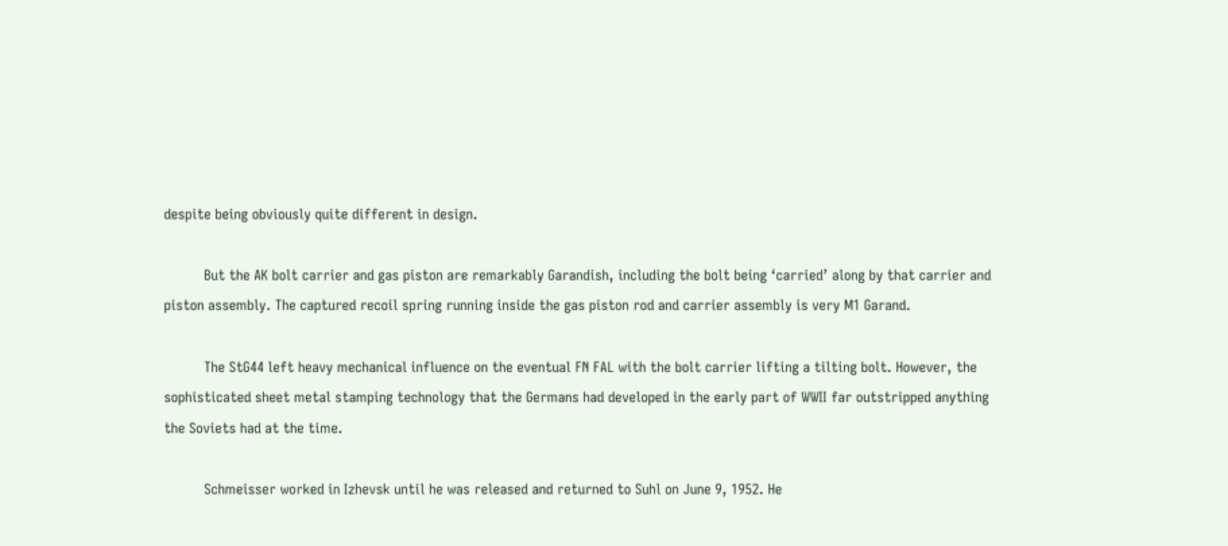despite being obviously quite different in design.

          But the AK bolt carrier and gas piston are remarkably Garandish, including the bolt being ‘carried’ along by that carrier and piston assembly. The captured recoil spring running inside the gas piston rod and carrier assembly is very M1 Garand.

          The StG44 left heavy mechanical influence on the eventual FN FAL with the bolt carrier lifting a tilting bolt. However, the sophisticated sheet metal stamping technology that the Germans had developed in the early part of WWII far outstripped anything the Soviets had at the time.

          Schmeisser worked in Izhevsk until he was released and returned to Suhl on June 9, 1952. He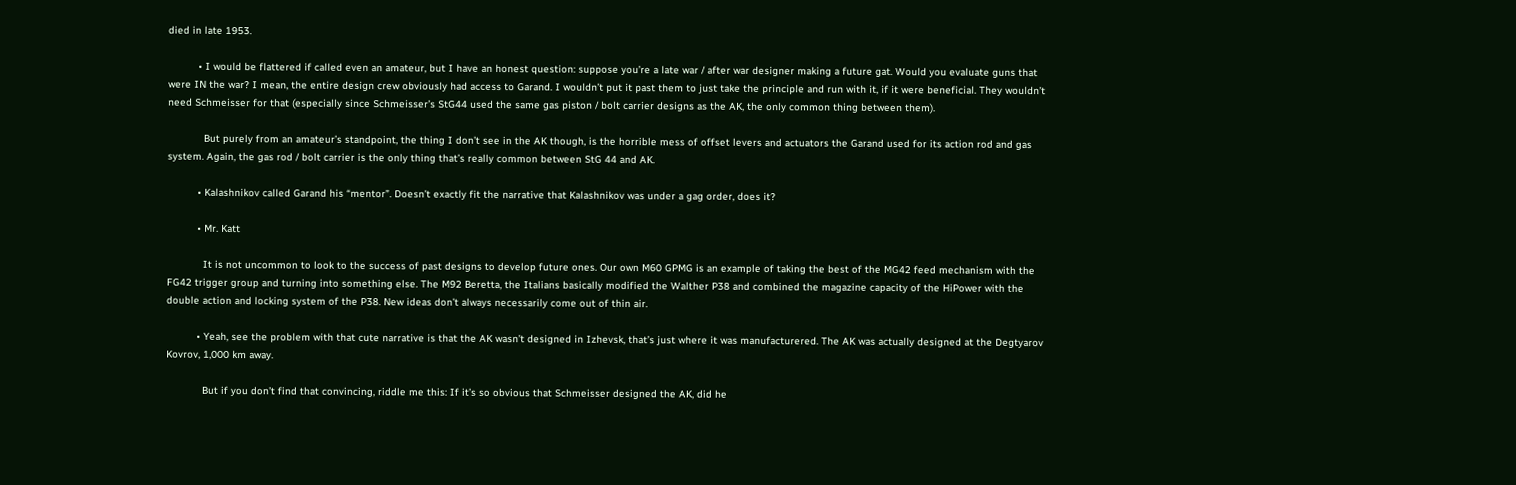died in late 1953.

          • I would be flattered if called even an amateur, but I have an honest question: suppose you’re a late war / after war designer making a future gat. Would you evaluate guns that were IN the war? I mean, the entire design crew obviously had access to Garand. I wouldn’t put it past them to just take the principle and run with it, if it were beneficial. They wouldn’t need Schmeisser for that (especially since Schmeisser’s StG44 used the same gas piston / bolt carrier designs as the AK, the only common thing between them).

            But purely from an amateur’s standpoint, the thing I don’t see in the AK though, is the horrible mess of offset levers and actuators the Garand used for its action rod and gas system. Again, the gas rod / bolt carrier is the only thing that’s really common between StG 44 and AK.

          • Kalashnikov called Garand his “mentor”. Doesn’t exactly fit the narrative that Kalashnikov was under a gag order, does it?

          • Mr. Katt

            It is not uncommon to look to the success of past designs to develop future ones. Our own M60 GPMG is an example of taking the best of the MG42 feed mechanism with the FG42 trigger group and turning into something else. The M92 Beretta, the Italians basically modified the Walther P38 and combined the magazine capacity of the HiPower with the double action and locking system of the P38. New ideas don’t always necessarily come out of thin air.

          • Yeah, see the problem with that cute narrative is that the AK wasn’t designed in Izhevsk, that’s just where it was manufacturered. The AK was actually designed at the Degtyarov Kovrov, 1,000 km away.

            But if you don’t find that convincing, riddle me this: If it’s so obvious that Schmeisser designed the AK, did he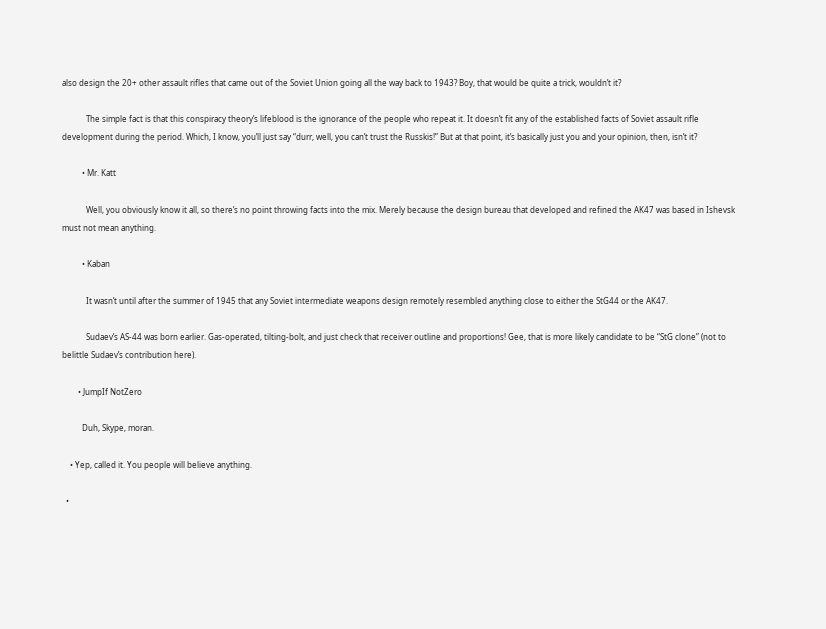also design the 20+ other assault rifles that came out of the Soviet Union going all the way back to 1943? Boy, that would be quite a trick, wouldn’t it?

            The simple fact is that this conspiracy theory’s lifeblood is the ignorance of the people who repeat it. It doesn’t fit any of the established facts of Soviet assault rifle development during the period. Which, I know, you’ll just say “durr, well, you can’t trust the Russkis!” But at that point, it’s basically just you and your opinion, then, isn’t it?

          • Mr. Katt

            Well, you obviously know it all, so there’s no point throwing facts into the mix. Merely because the design bureau that developed and refined the AK47 was based in Ishevsk must not mean anything.

          • Kaban

            It wasn’t until after the summer of 1945 that any Soviet intermediate weapons design remotely resembled anything close to either the StG44 or the AK47.

            Sudaev’s AS-44 was born earlier. Gas-operated, tilting-bolt, and just check that receiver outline and proportions! Gee, that is more likely candidate to be “StG clone” (not to belittle Sudaev’s contribution here).

        • JumpIf NotZero

          Duh, Skype, moran.

    • Yep, called it. You people will believe anything.

  •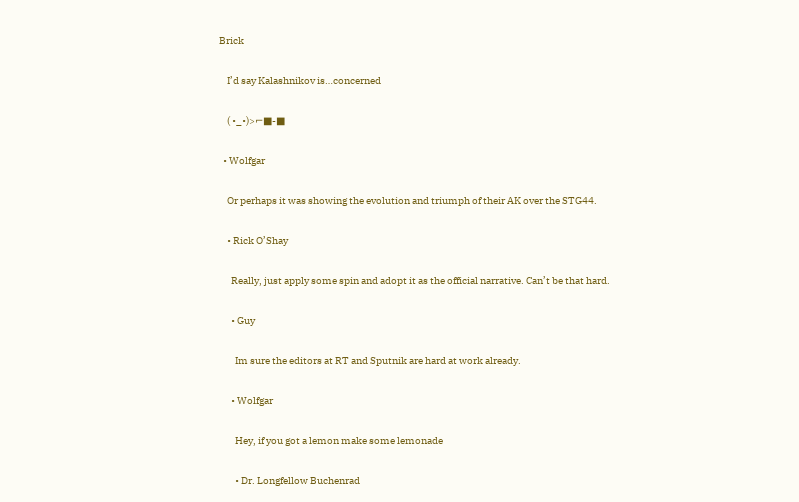Brick

    I’d say Kalashnikov is…concerned

    ( •_•)>⌐■-■

  • Wolfgar

    Or perhaps it was showing the evolution and triumph of their AK over the STG44.

    • Rick O’Shay

      Really, just apply some spin and adopt it as the official narrative. Can’t be that hard.

      • Guy

        Im sure the editors at RT and Sputnik are hard at work already.

      • Wolfgar

        Hey, if you got a lemon make some lemonade

        • Dr. Longfellow Buchenrad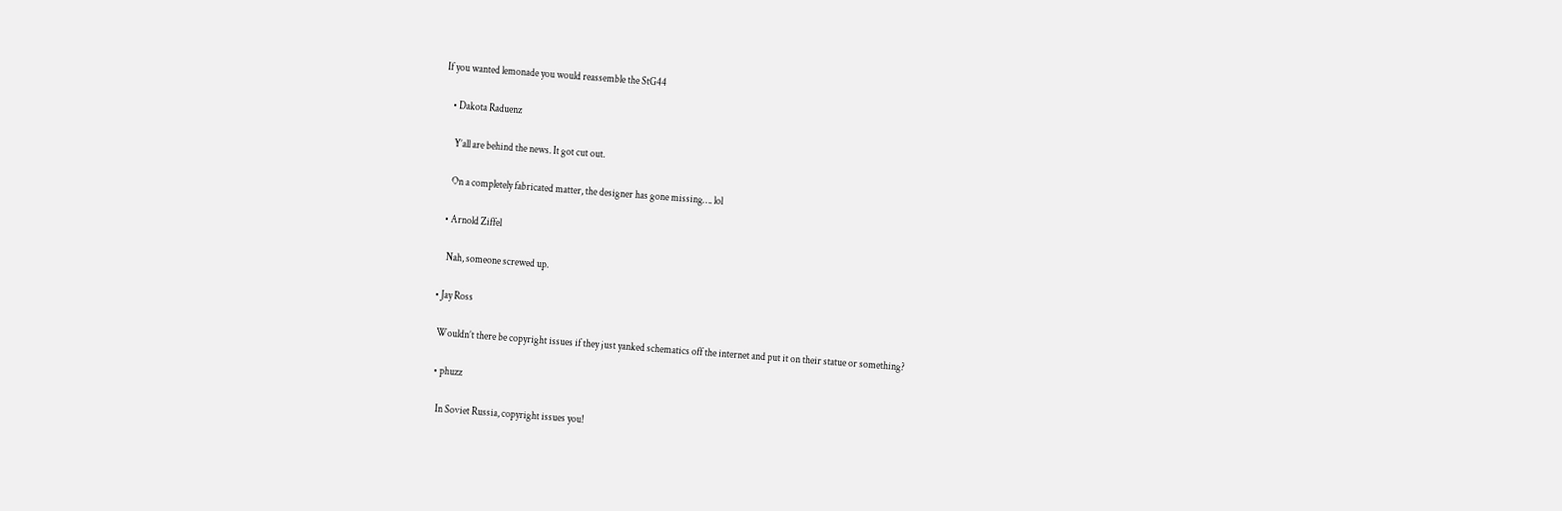If you wanted lemonade you would reassemble the StG44

    • Dakota Raduenz

      Y’all are behind the news. It got cut out.

      On a completely fabricated matter, the designer has gone missing…. lol

    • Arnold Ziffel

      Nah, someone screwed up.

  • Jay Ross

    Wouldn’t there be copyright issues if they just yanked schematics off the internet and put it on their statue or something?

    • phuzz

      In Soviet Russia, copyright issues you!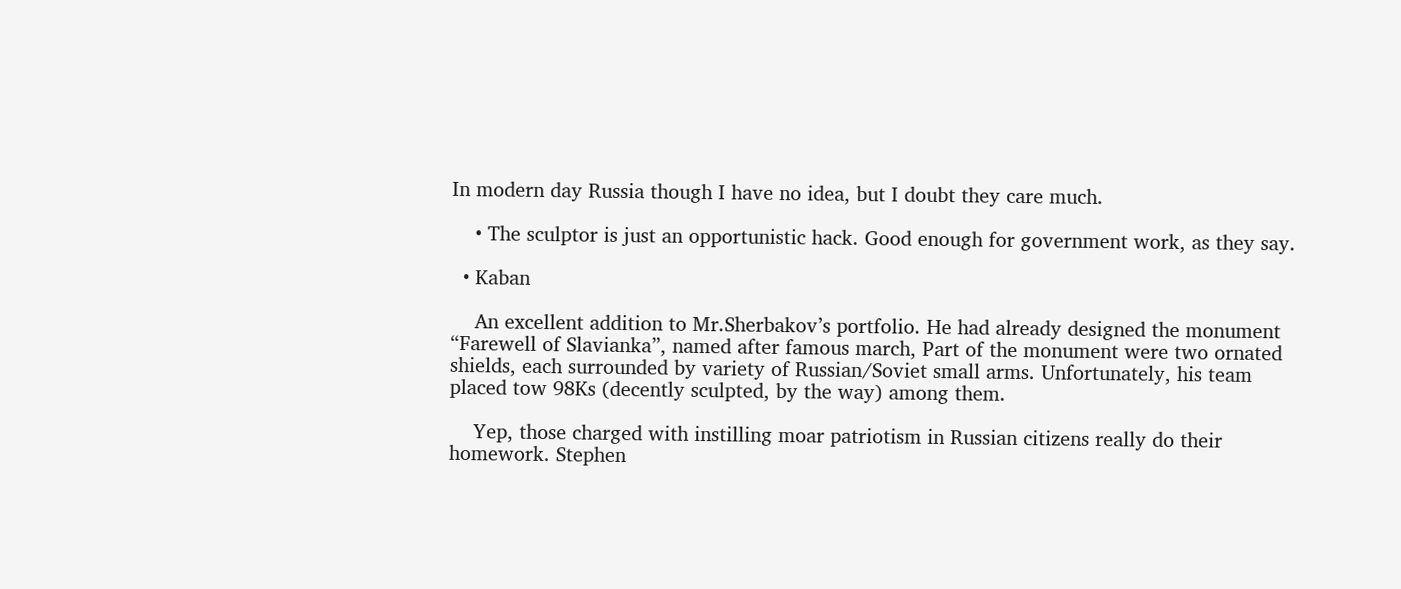In modern day Russia though I have no idea, but I doubt they care much.

    • The sculptor is just an opportunistic hack. Good enough for government work, as they say.

  • Kaban

    An excellent addition to Mr.Sherbakov’s portfolio. He had already designed the monument “Farewell of Slavianka”, named after famous march, Part of the monument were two ornated shields, each surrounded by variety of Russian/Soviet small arms. Unfortunately, his team placed tow 98Ks (decently sculpted, by the way) among them.

    Yep, those charged with instilling moar patriotism in Russian citizens really do their homework. Stephen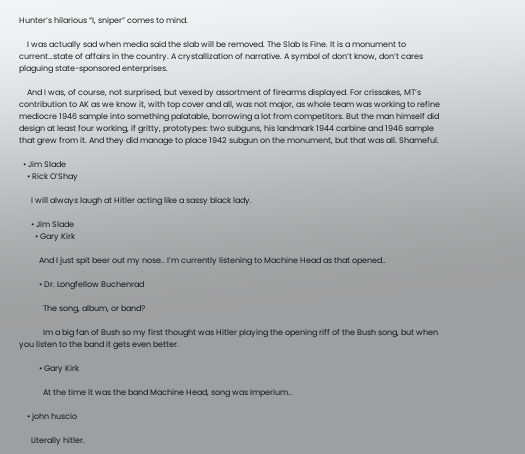Hunter’s hilarious “I, sniper” comes to mind.

    I was actually sad when media said the slab will be removed. The Slab Is Fine. It is a monument to current…state of affairs in the country. A crystallization of narrative. A symbol of don’t know, don’t cares plaguing state-sponsored enterprises.

    And I was, of course, not surprised, but vexed by assortment of firearms displayed. For crissakes, MT’s contribution to AK as we know it, with top cover and all, was not major, as whole team was working to refine mediocre 1946 sample into something palatable, borrowing a lot from competitors. But the man himself did design at least four working, if gritty, prototypes: two subguns, his landmark 1944 carbine and 1946 sample that grew from it. And they did manage to place 1942 subgun on the monument, but that was all. Shameful.

  • Jim Slade
    • Rick O’Shay

      I will always laugh at Hitler acting like a sassy black lady.

      • Jim Slade
        • Gary Kirk

          And I just spit beer out my nose.. I’m currently listening to Machine Head as that opened..

          • Dr. Longfellow Buchenrad

            The song, album, or band?

            Im a big fan of Bush so my first thought was Hitler playing the opening riff of the Bush song, but when you listen to the band it gets even better.

          • Gary Kirk

            At the time it was the band Machine Head, song was Imperium..

    • john huscio

      Literally hitler.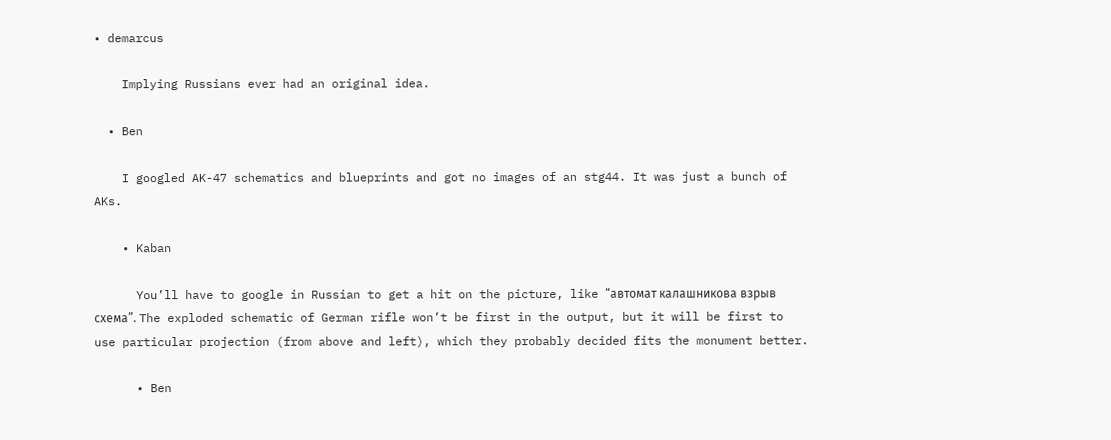• demarcus

    Implying Russians ever had an original idea.

  • Ben

    I googled AK-47 schematics and blueprints and got no images of an stg44. It was just a bunch of AKs.

    • Kaban

      You’ll have to google in Russian to get a hit on the picture, like “автомат калашникова взрыв схема”. The exploded schematic of German rifle won’t be first in the output, but it will be first to use particular projection (from above and left), which they probably decided fits the monument better.

      • Ben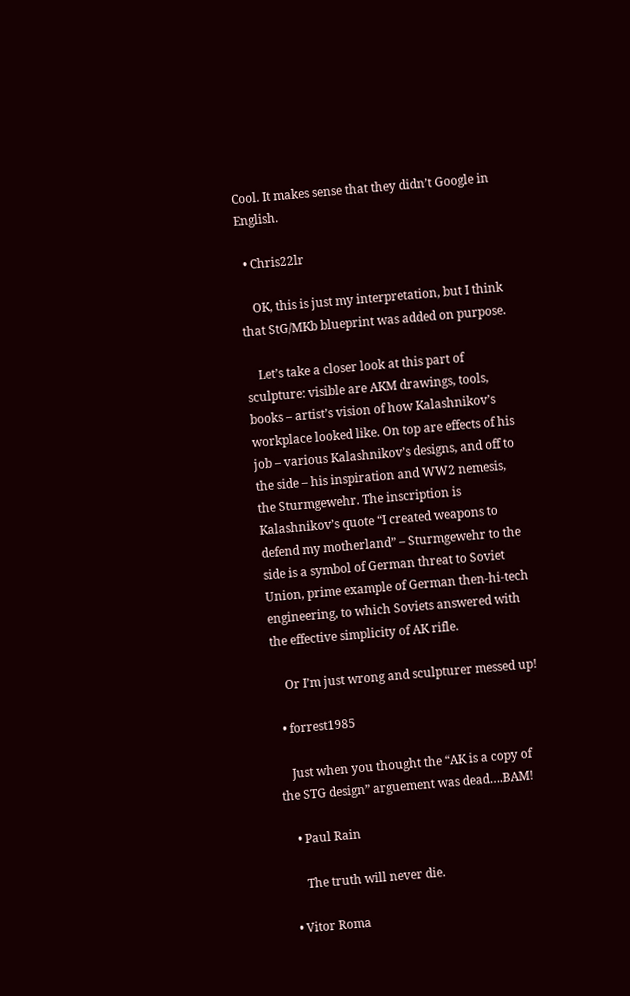Cool. It makes sense that they didn’t Google in English.

  • Chris22lr

    OK, this is just my interpretation, but I think that StG/MKb blueprint was added on purpose.

    Let’s take a closer look at this part of sculpture: visible are AKM drawings, tools, books – artist’s vision of how Kalashnikov’s workplace looked like. On top are effects of his job – various Kalashnikov’s designs, and off to the side – his inspiration and WW2 nemesis, the Sturmgewehr. The inscription is Kalashnikov’s quote “I created weapons to defend my motherland” – Sturmgewehr to the side is a symbol of German threat to Soviet Union, prime example of German then-hi-tech engineering, to which Soviets answered with the effective simplicity of AK rifle.

    Or I’m just wrong and sculpturer messed up!

  • forrest1985

    Just when you thought the “AK is a copy of the STG design” arguement was dead….BAM!

    • Paul Rain

      The truth will never die.

  • Vitor Roma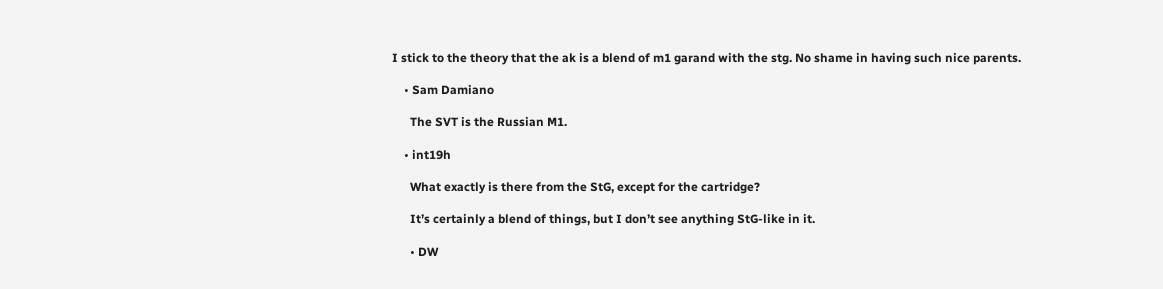I stick to the theory that the ak is a blend of m1 garand with the stg. No shame in having such nice parents.

    • Sam Damiano

      The SVT is the Russian M1.

    • int19h

      What exactly is there from the StG, except for the cartridge?

      It’s certainly a blend of things, but I don’t see anything StG-like in it.

      • DW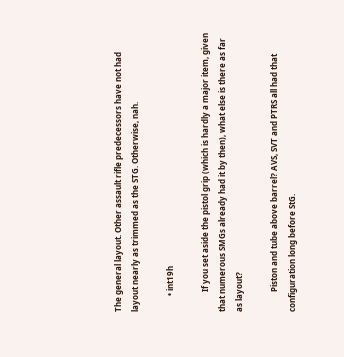The general layout. Other assault rifle predecessors have not had layout nearly as trimmed as the STG. Otherwise, nah.

        • int19h

          If you set aside the pistol grip (which is hardly a major item, given that numerous SMGs already had it by then), what else is there as far as layout?

          Piston and tube above barrel? AVS, SVT and PTRS all had that configuration long before StG.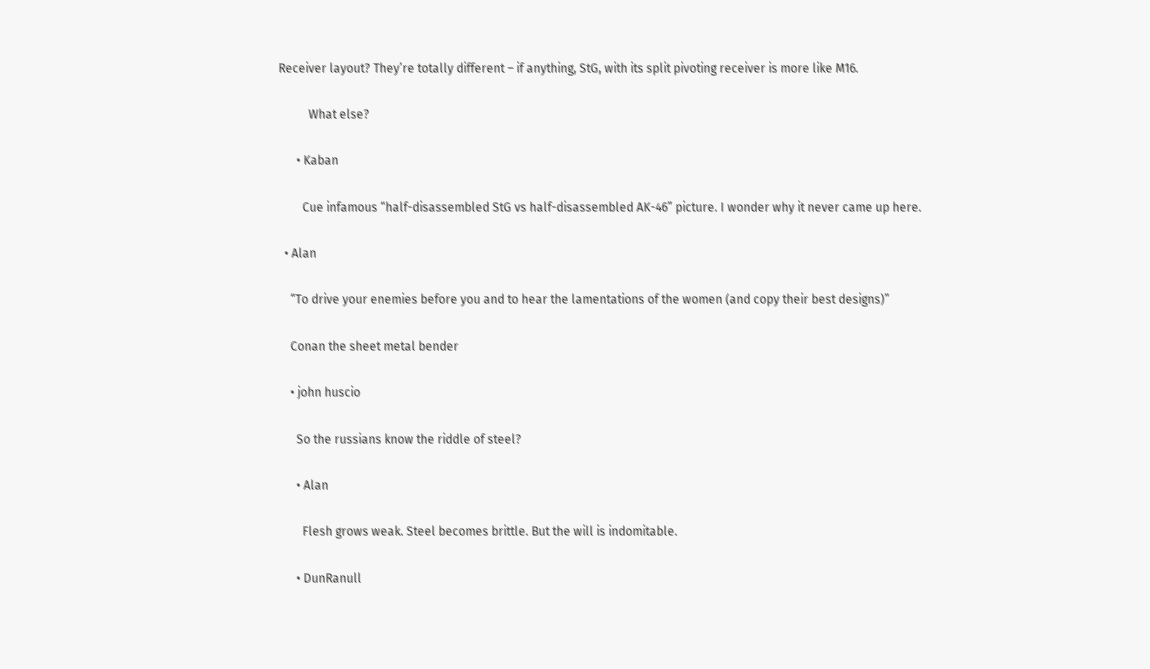Receiver layout? They’re totally different – if anything, StG, with its split pivoting receiver is more like M16.

          What else?

      • Kaban

        Cue infamous “half-disassembled StG vs half-disassembled AK-46” picture. I wonder why it never came up here.

  • Alan

    “To drive your enemies before you and to hear the lamentations of the women (and copy their best designs)”

    Conan the sheet metal bender

    • john huscio

      So the russians know the riddle of steel?

      • Alan

        Flesh grows weak. Steel becomes brittle. But the will is indomitable.

      • DunRanull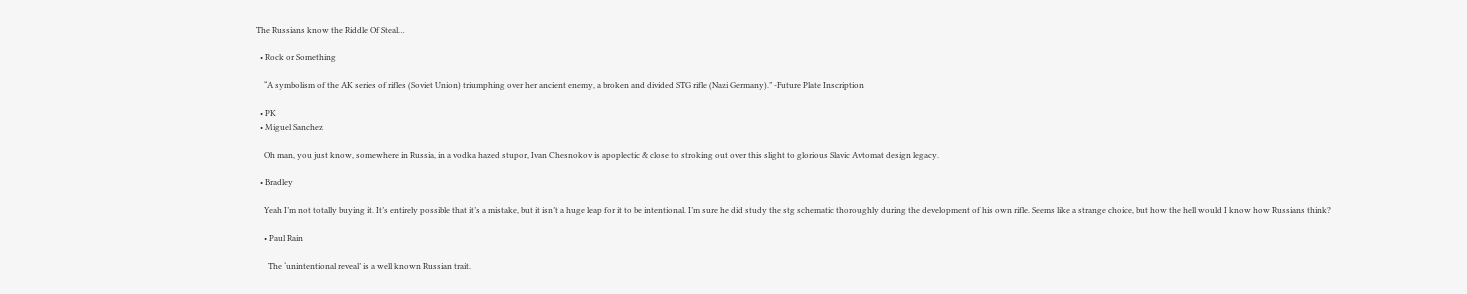The Russians know the Riddle Of Steal…

  • Rock or Something

    “A symbolism of the AK series of rifles (Soviet Union) triumphing over her ancient enemy, a broken and divided STG rifle (Nazi Germany).” -Future Plate Inscription

  • PK
  • Miguel Sanchez

    Oh man, you just know, somewhere in Russia, in a vodka hazed stupor, Ivan Chesnokov is apoplectic & close to stroking out over this slight to glorious Slavic Avtomat design legacy.

  • Bradley

    Yeah I’m not totally buying it. It’s entirely possible that it’s a mistake, but it isn’t a huge leap for it to be intentional. I’m sure he did study the stg schematic thoroughly during the development of his own rifle. Seems like a strange choice, but how the hell would I know how Russians think?

    • Paul Rain

      The ‘unintentional reveal’ is a well known Russian trait.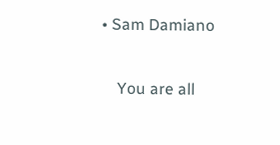• Sam Damiano

    You are all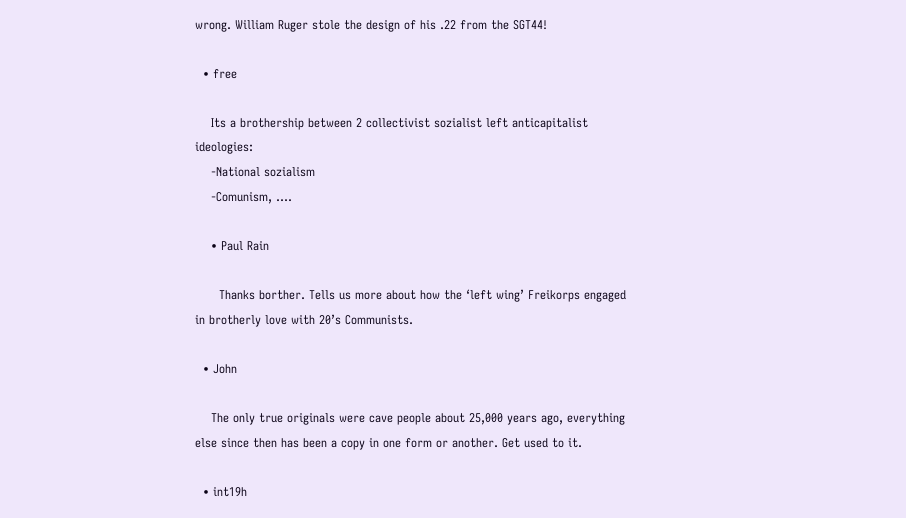wrong. William Ruger stole the design of his .22 from the SGT44!

  • free

    Its a brothership between 2 collectivist sozialist left anticapitalist ideologies:
    -National sozialism
    -Comunism, ….

    • Paul Rain

      Thanks borther. Tells us more about how the ‘left wing’ Freikorps engaged in brotherly love with 20’s Communists.

  • John

    The only true originals were cave people about 25,000 years ago, everything else since then has been a copy in one form or another. Get used to it.

  • int19h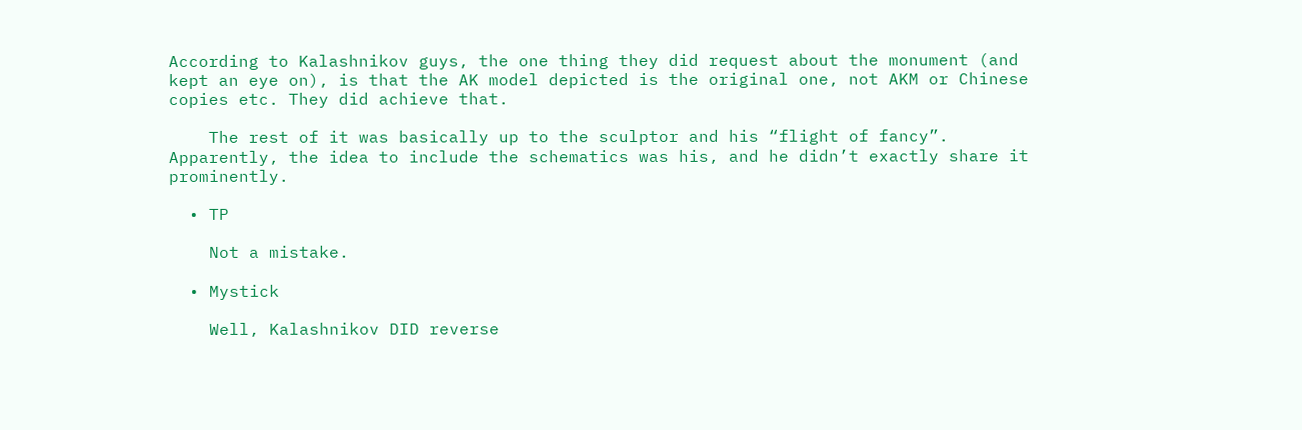According to Kalashnikov guys, the one thing they did request about the monument (and kept an eye on), is that the AK model depicted is the original one, not AKM or Chinese copies etc. They did achieve that.

    The rest of it was basically up to the sculptor and his “flight of fancy”. Apparently, the idea to include the schematics was his, and he didn’t exactly share it prominently.

  • TP

    Not a mistake.

  • Mystick

    Well, Kalashnikov DID reverse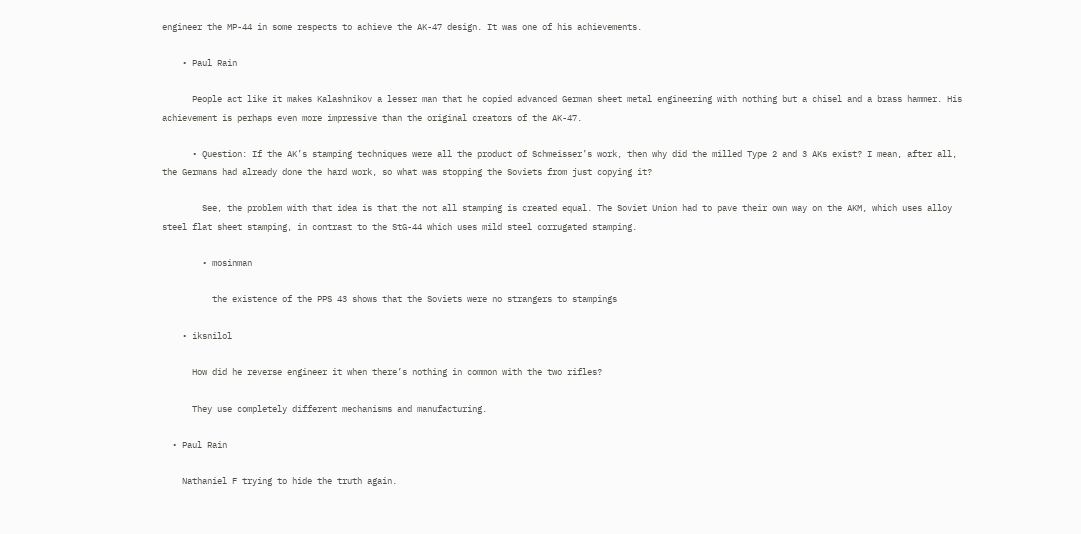engineer the MP-44 in some respects to achieve the AK-47 design. It was one of his achievements.

    • Paul Rain

      People act like it makes Kalashnikov a lesser man that he copied advanced German sheet metal engineering with nothing but a chisel and a brass hammer. His achievement is perhaps even more impressive than the original creators of the AK-47.

      • Question: If the AK’s stamping techniques were all the product of Schmeisser’s work, then why did the milled Type 2 and 3 AKs exist? I mean, after all, the Germans had already done the hard work, so what was stopping the Soviets from just copying it?

        See, the problem with that idea is that the not all stamping is created equal. The Soviet Union had to pave their own way on the AKM, which uses alloy steel flat sheet stamping, in contrast to the StG-44 which uses mild steel corrugated stamping.

        • mosinman

          the existence of the PPS 43 shows that the Soviets were no strangers to stampings

    • iksnilol

      How did he reverse engineer it when there’s nothing in common with the two rifles?

      They use completely different mechanisms and manufacturing.

  • Paul Rain

    Nathaniel F trying to hide the truth again.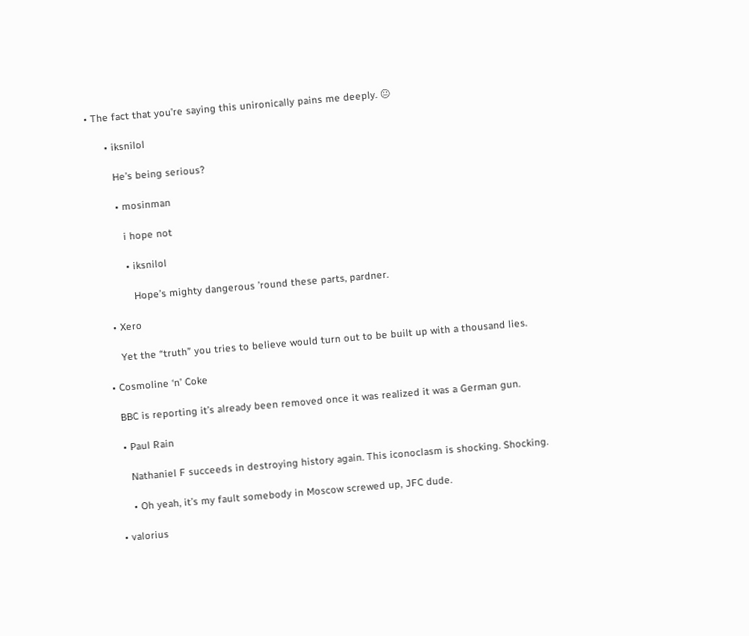• The fact that you’re saying this unironically pains me deeply. 😐

      • iksnilol

        He’s being serious?

        • mosinman

          i hope not

          • iksnilol

            Hope’s mighty dangerous ’round these parts, pardner.

    • Xero

      Yet the “truth” you tries to believe would turn out to be built up with a thousand lies.

  • Cosmoline ‘n’ Coke

    BBC is reporting it’s already been removed once it was realized it was a German gun.

    • Paul Rain

      Nathaniel F succeeds in destroying history again. This iconoclasm is shocking. Shocking.

      • Oh yeah, it’s my fault somebody in Moscow screwed up, JFC dude.

  • valorius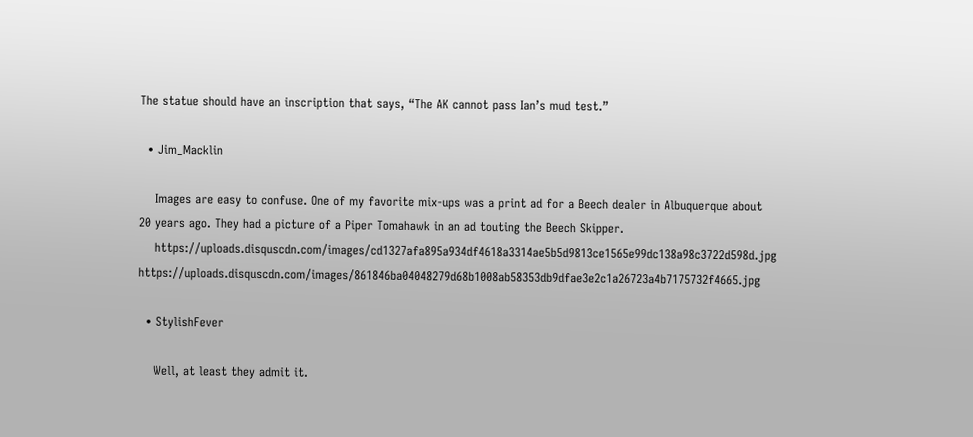The statue should have an inscription that says, “The AK cannot pass Ian’s mud test.”

  • Jim_Macklin

    Images are easy to confuse. One of my favorite mix-ups was a print ad for a Beech dealer in Albuquerque about 20 years ago. They had a picture of a Piper Tomahawk in an ad touting the Beech Skipper.
    https://uploads.disquscdn.com/images/cd1327afa895a934df4618a3314ae5b5d9813ce1565e99dc138a98c3722d598d.jpg https://uploads.disquscdn.com/images/861846ba04048279d68b1008ab58353db9dfae3e2c1a26723a4b7175732f4665.jpg

  • StylishFever

    Well, at least they admit it.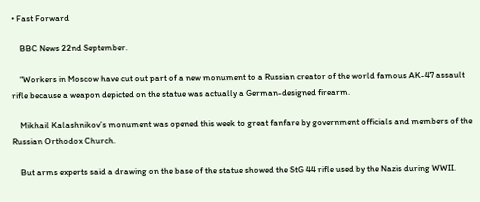• Fast Forward

    BBC News 22nd September.

    “Workers in Moscow have cut out part of a new monument to a Russian creator of the world famous AK-47 assault rifle because a weapon depicted on the statue was actually a German-designed firearm.

    Mikhail Kalashnikov’s monument was opened this week to great fanfare by government officials and members of the Russian Orthodox Church.

    But arms experts said a drawing on the base of the statue showed the StG 44 rifle used by the Nazis during WWII.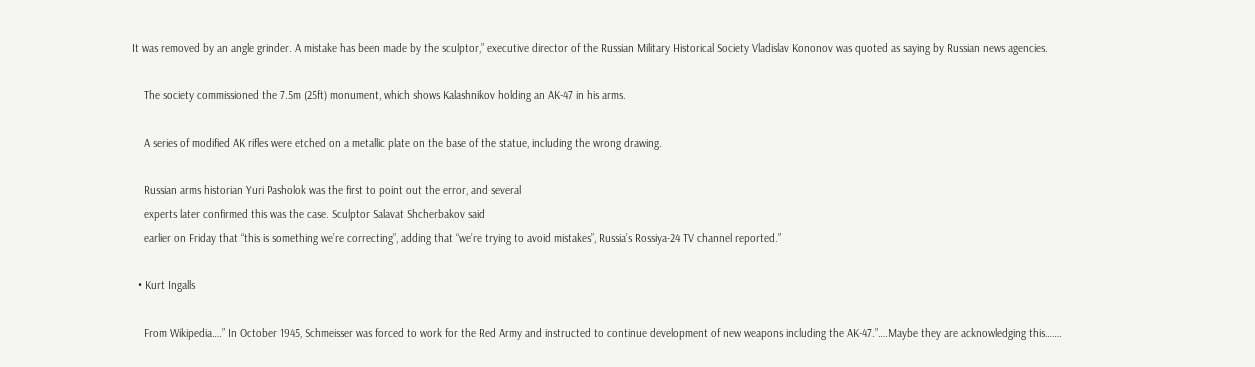It was removed by an angle grinder. A mistake has been made by the sculptor,” executive director of the Russian Military Historical Society Vladislav Kononov was quoted as saying by Russian news agencies.

    The society commissioned the 7.5m (25ft) monument, which shows Kalashnikov holding an AK-47 in his arms.

    A series of modified AK rifles were etched on a metallic plate on the base of the statue, including the wrong drawing.

    Russian arms historian Yuri Pasholok was the first to point out the error, and several
    experts later confirmed this was the case. Sculptor Salavat Shcherbakov said
    earlier on Friday that “this is something we’re correcting”, adding that “we’re trying to avoid mistakes”, Russia’s Rossiya-24 TV channel reported.”

  • Kurt Ingalls

    From Wikipedia….” In October 1945, Schmeisser was forced to work for the Red Army and instructed to continue development of new weapons including the AK-47.”….Maybe they are acknowledging this…….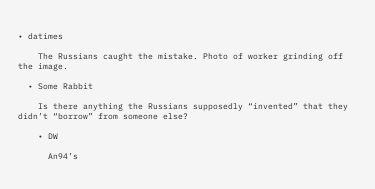• datimes

    The Russians caught the mistake. Photo of worker grinding off the image.

  • Some Rabbit

    Is there anything the Russians supposedly “invented” that they didn’t “borrow” from someone else?

    • DW

      An94’s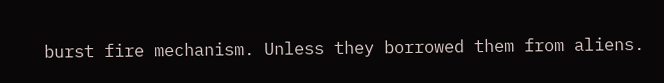burst fire mechanism. Unless they borrowed them from aliens.